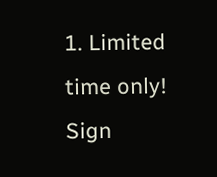1. Limited time only! Sign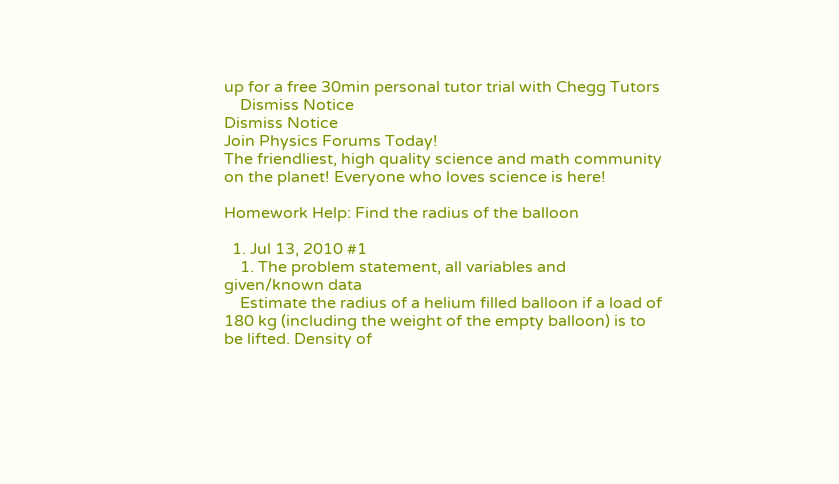up for a free 30min personal tutor trial with Chegg Tutors
    Dismiss Notice
Dismiss Notice
Join Physics Forums Today!
The friendliest, high quality science and math community on the planet! Everyone who loves science is here!

Homework Help: Find the radius of the balloon

  1. Jul 13, 2010 #1
    1. The problem statement, all variables and given/known data
    Estimate the radius of a helium filled balloon if a load of 180 kg (including the weight of the empty balloon) is to be lifted. Density of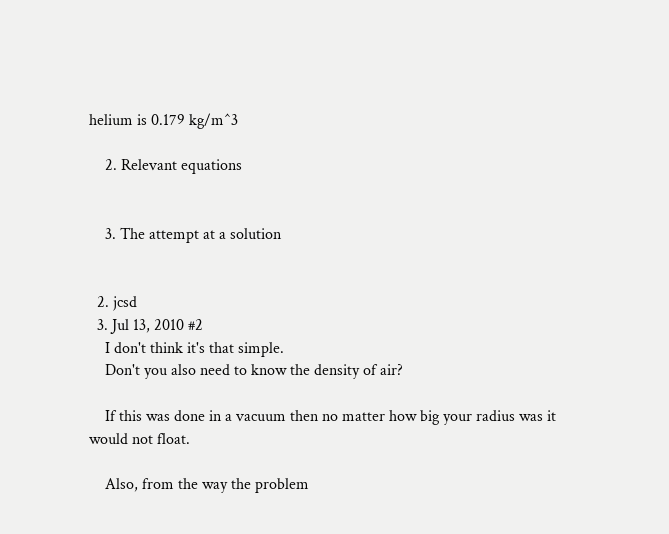helium is 0.179 kg/m^3

    2. Relevant equations


    3. The attempt at a solution


  2. jcsd
  3. Jul 13, 2010 #2
    I don't think it's that simple.
    Don't you also need to know the density of air?

    If this was done in a vacuum then no matter how big your radius was it would not float.

    Also, from the way the problem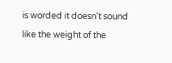is worded it doesn't sound like the weight of the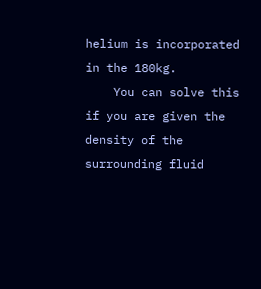helium is incorporated in the 180kg.
    You can solve this if you are given the density of the surrounding fluid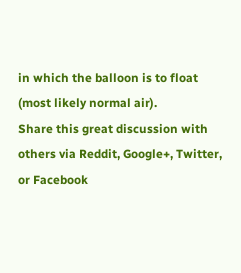in which the balloon is to float (most likely normal air).
Share this great discussion with others via Reddit, Google+, Twitter, or Facebook